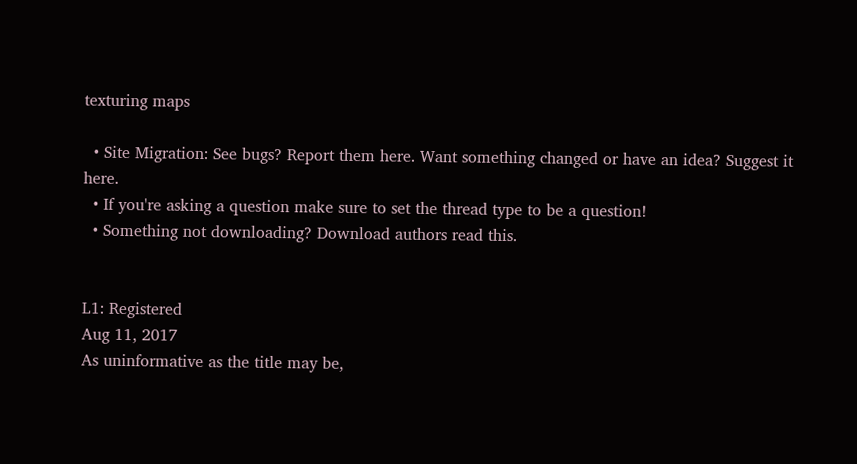texturing maps

  • Site Migration: See bugs? Report them here. Want something changed or have an idea? Suggest it here.
  • If you're asking a question make sure to set the thread type to be a question!
  • Something not downloading? Download authors read this.


L1: Registered
Aug 11, 2017
As uninformative as the title may be,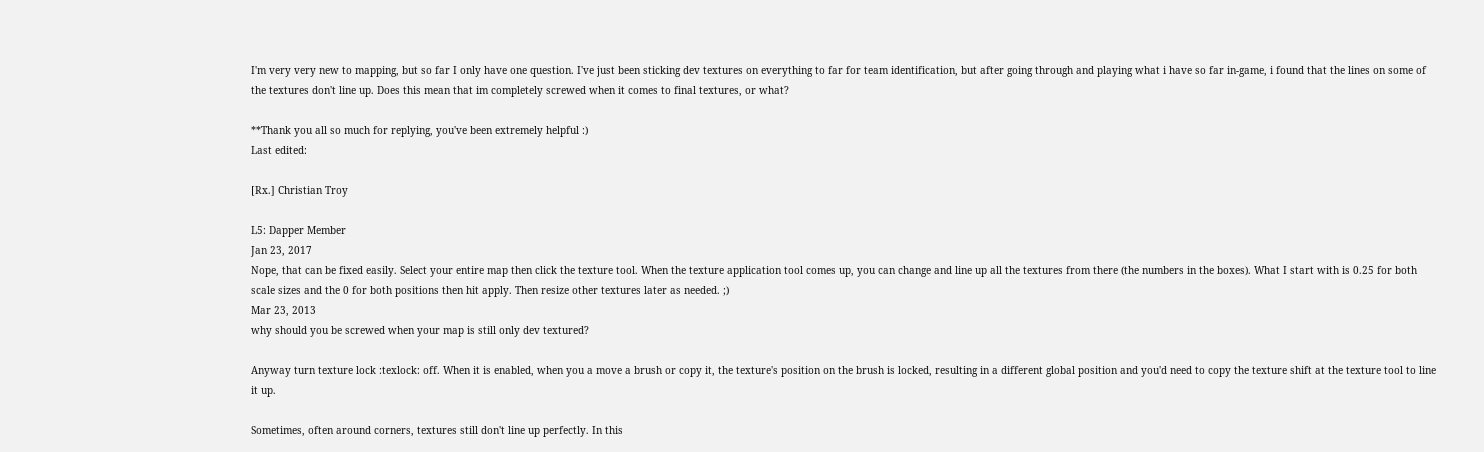I'm very very new to mapping, but so far I only have one question. I've just been sticking dev textures on everything to far for team identification, but after going through and playing what i have so far in-game, i found that the lines on some of the textures don't line up. Does this mean that im completely screwed when it comes to final textures, or what?

**Thank you all so much for replying, you've been extremely helpful :)
Last edited:

[Rx.] Christian Troy

L5: Dapper Member
Jan 23, 2017
Nope, that can be fixed easily. Select your entire map then click the texture tool. When the texture application tool comes up, you can change and line up all the textures from there (the numbers in the boxes). What I start with is 0.25 for both scale sizes and the 0 for both positions then hit apply. Then resize other textures later as needed. ;)
Mar 23, 2013
why should you be screwed when your map is still only dev textured?

Anyway turn texture lock :texlock: off. When it is enabled, when you a move a brush or copy it, the texture's position on the brush is locked, resulting in a different global position and you'd need to copy the texture shift at the texture tool to line it up.

Sometimes, often around corners, textures still don't line up perfectly. In this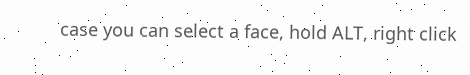case you can select a face, hold ALT, right click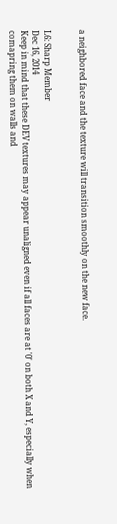a neighbored face and the texture will transition smoothly on the new face.


L6: Sharp Member
Dec 16, 2014
Keep in mind that these DEV textures may appear unaligned even if all faces are at '0' on both X and Y, especially when comapring them on walls and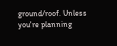ground/roof. Unless you're planning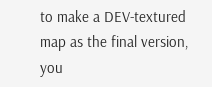to make a DEV-textured map as the final version, you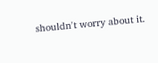shouldn't worry about it.